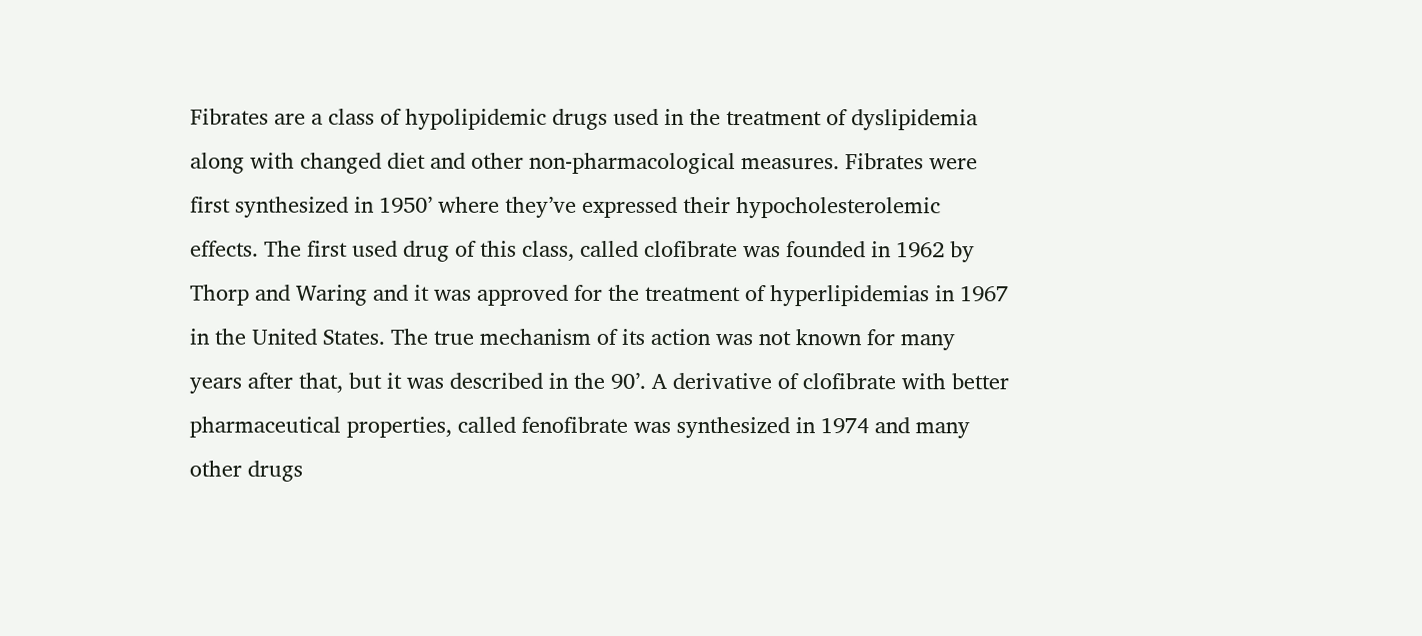Fibrates are a class of hypolipidemic drugs used in the treatment of dyslipidemia along with changed diet and other non-pharmacological measures. Fibrates were first synthesized in 1950’ where they’ve expressed their hypocholesterolemic effects. The first used drug of this class, called clofibrate was founded in 1962 by Thorp and Waring and it was approved for the treatment of hyperlipidemias in 1967 in the United States. The true mechanism of its action was not known for many years after that, but it was described in the 90’. A derivative of clofibrate with better pharmaceutical properties, called fenofibrate was synthesized in 1974 and many other drugs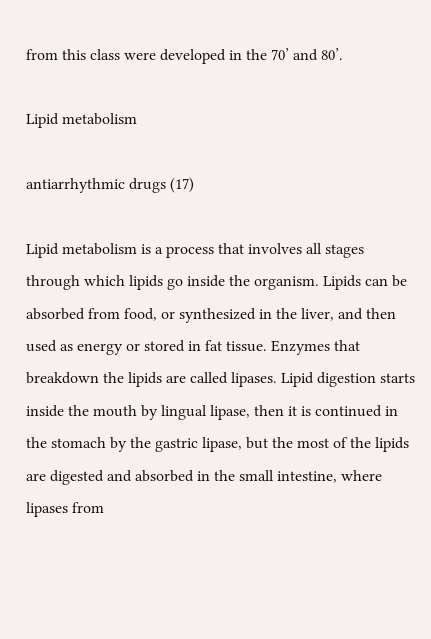from this class were developed in the 70’ and 80’.

Lipid metabolism

antiarrhythmic drugs (17)

Lipid metabolism is a process that involves all stages through which lipids go inside the organism. Lipids can be absorbed from food, or synthesized in the liver, and then used as energy or stored in fat tissue. Enzymes that breakdown the lipids are called lipases. Lipid digestion starts inside the mouth by lingual lipase, then it is continued in the stomach by the gastric lipase, but the most of the lipids are digested and absorbed in the small intestine, where lipases from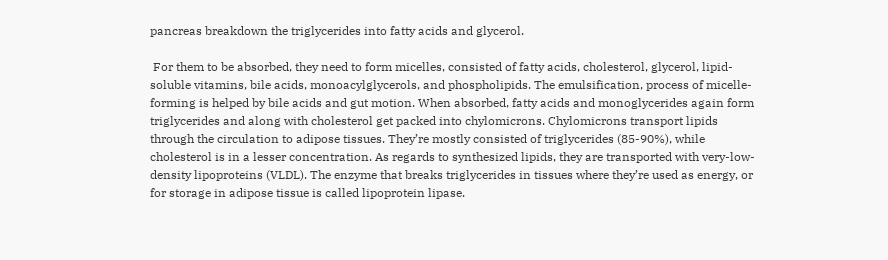pancreas breakdown the triglycerides into fatty acids and glycerol.

 For them to be absorbed, they need to form micelles, consisted of fatty acids, cholesterol, glycerol, lipid-soluble vitamins, bile acids, monoacylglycerols, and phospholipids. The emulsification, process of micelle-forming is helped by bile acids and gut motion. When absorbed, fatty acids and monoglycerides again form triglycerides and along with cholesterol get packed into chylomicrons. Chylomicrons transport lipids through the circulation to adipose tissues. They’re mostly consisted of triglycerides (85-90%), while cholesterol is in a lesser concentration. As regards to synthesized lipids, they are transported with very-low-density lipoproteins (VLDL). The enzyme that breaks triglycerides in tissues where they’re used as energy, or for storage in adipose tissue is called lipoprotein lipase.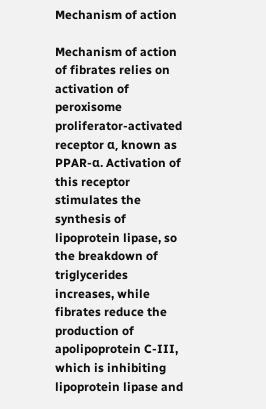Mechanism of action

Mechanism of action of fibrates relies on activation of peroxisome proliferator-activated receptor α, known as PPAR-α. Activation of this receptor stimulates the synthesis of lipoprotein lipase, so the breakdown of triglycerides increases, while fibrates reduce the production of apolipoprotein C-III, which is inhibiting lipoprotein lipase and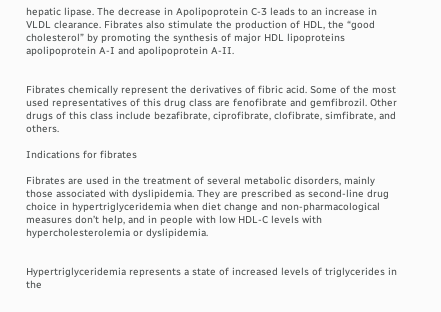hepatic lipase. The decrease in Apolipoprotein C-3 leads to an increase in VLDL clearance. Fibrates also stimulate the production of HDL, the “good cholesterol” by promoting the synthesis of major HDL lipoproteins apolipoprotein A-I and apolipoprotein A-II.


Fibrates chemically represent the derivatives of fibric acid. Some of the most used representatives of this drug class are fenofibrate and gemfibrozil. Other drugs of this class include bezafibrate, ciprofibrate, clofibrate, simfibrate, and others.

Indications for fibrates

Fibrates are used in the treatment of several metabolic disorders, mainly those associated with dyslipidemia. They are prescribed as second-line drug choice in hypertriglyceridemia when diet change and non-pharmacological measures don’t help, and in people with low HDL-C levels with hypercholesterolemia or dyslipidemia.


Hypertriglyceridemia represents a state of increased levels of triglycerides in the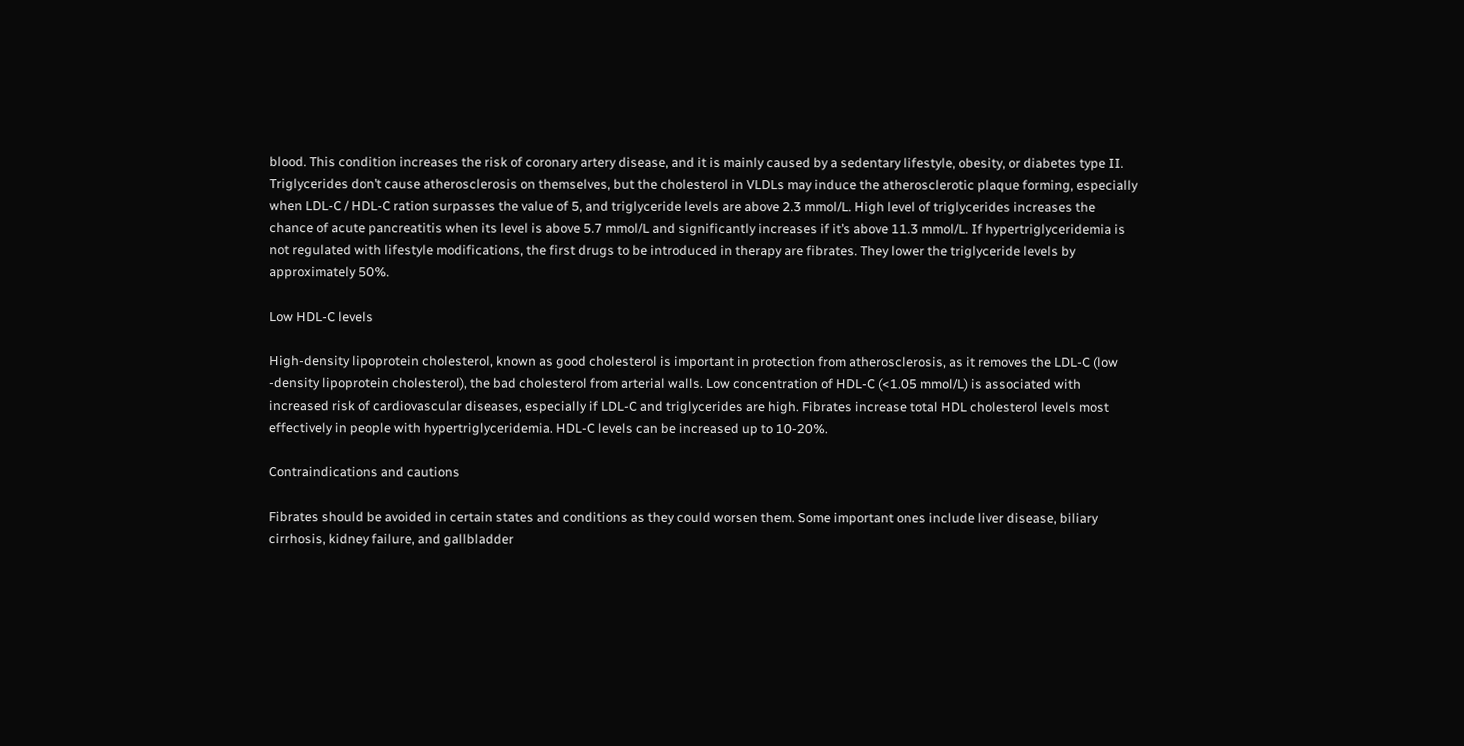blood. This condition increases the risk of coronary artery disease, and it is mainly caused by a sedentary lifestyle, obesity, or diabetes type II. Triglycerides don’t cause atherosclerosis on themselves, but the cholesterol in VLDLs may induce the atherosclerotic plaque forming, especially when LDL-C / HDL-C ration surpasses the value of 5, and triglyceride levels are above 2.3 mmol/L. High level of triglycerides increases the chance of acute pancreatitis when its level is above 5.7 mmol/L and significantly increases if it’s above 11.3 mmol/L. If hypertriglyceridemia is not regulated with lifestyle modifications, the first drugs to be introduced in therapy are fibrates. They lower the triglyceride levels by approximately 50%.

Low HDL-C levels

High-density lipoprotein cholesterol, known as good cholesterol is important in protection from atherosclerosis, as it removes the LDL-C (low -density lipoprotein cholesterol), the bad cholesterol from arterial walls. Low concentration of HDL-C (<1.05 mmol/L) is associated with increased risk of cardiovascular diseases, especially if LDL-C and triglycerides are high. Fibrates increase total HDL cholesterol levels most effectively in people with hypertriglyceridemia. HDL-C levels can be increased up to 10-20%.

Contraindications and cautions

Fibrates should be avoided in certain states and conditions as they could worsen them. Some important ones include liver disease, biliary cirrhosis, kidney failure, and gallbladder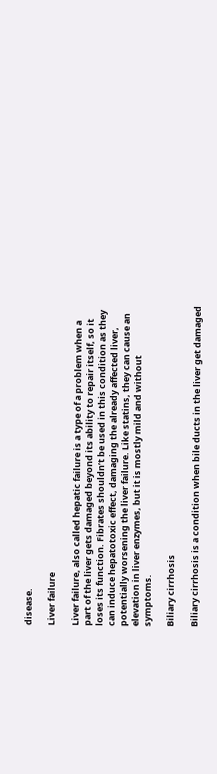disease.

Liver failure

Liver failure, also called hepatic failure is a type of a problem when a part of the liver gets damaged beyond its ability to repair itself, so it loses its function. Fibrates shouldn’t be used in this condition as they can induce hepatotoxic effect, damaging the already affected liver, potentially worsening the liver failure. Like statins, they can cause an elevation in liver enzymes, but it is mostly mild and without symptoms.

Biliary cirrhosis

Biliary cirrhosis is a condition when bile ducts in the liver get damaged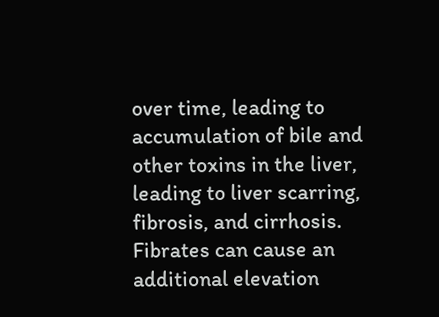over time, leading to accumulation of bile and other toxins in the liver, leading to liver scarring, fibrosis, and cirrhosis. Fibrates can cause an additional elevation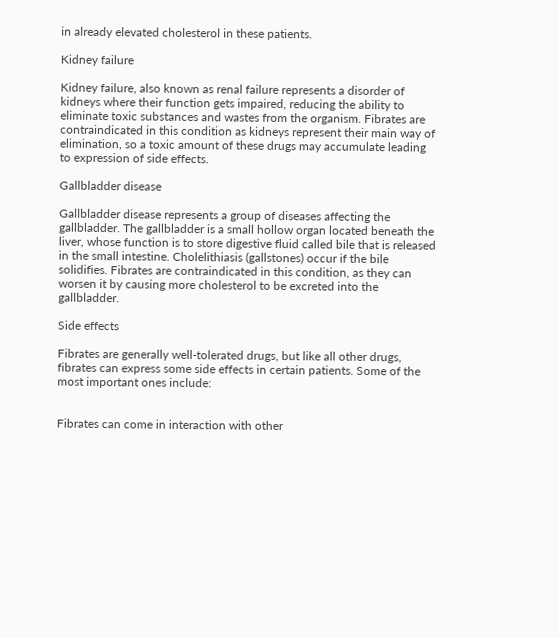in already elevated cholesterol in these patients.

Kidney failure

Kidney failure, also known as renal failure represents a disorder of kidneys where their function gets impaired, reducing the ability to eliminate toxic substances and wastes from the organism. Fibrates are contraindicated in this condition as kidneys represent their main way of elimination, so a toxic amount of these drugs may accumulate leading to expression of side effects.

Gallbladder disease

Gallbladder disease represents a group of diseases affecting the gallbladder. The gallbladder is a small hollow organ located beneath the liver, whose function is to store digestive fluid called bile that is released in the small intestine. Cholelithiasis (gallstones) occur if the bile solidifies. Fibrates are contraindicated in this condition, as they can worsen it by causing more cholesterol to be excreted into the gallbladder.

Side effects

Fibrates are generally well-tolerated drugs, but like all other drugs, fibrates can express some side effects in certain patients. Some of the most important ones include:


Fibrates can come in interaction with other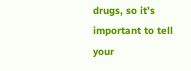drugs, so it’s important to tell your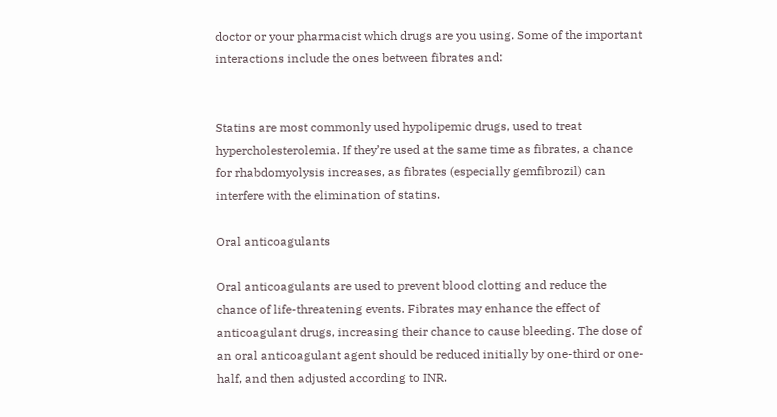doctor or your pharmacist which drugs are you using. Some of the important interactions include the ones between fibrates and:


Statins are most commonly used hypolipemic drugs, used to treat hypercholesterolemia. If they’re used at the same time as fibrates, a chance for rhabdomyolysis increases, as fibrates (especially gemfibrozil) can interfere with the elimination of statins.

Oral anticoagulants

Oral anticoagulants are used to prevent blood clotting and reduce the chance of life-threatening events. Fibrates may enhance the effect of anticoagulant drugs, increasing their chance to cause bleeding. The dose of an oral anticoagulant agent should be reduced initially by one-third or one-half, and then adjusted according to INR.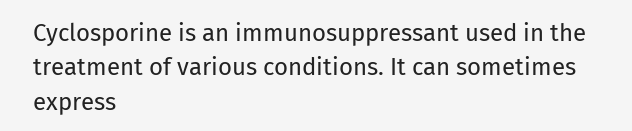Cyclosporine is an immunosuppressant used in the treatment of various conditions. It can sometimes express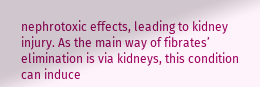nephrotoxic effects, leading to kidney injury. As the main way of fibrates’ elimination is via kidneys, this condition can induce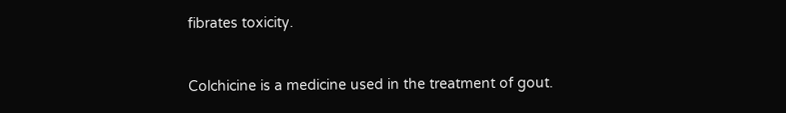fibrates toxicity.


Colchicine is a medicine used in the treatment of gout.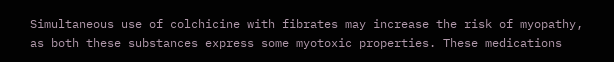Simultaneous use of colchicine with fibrates may increase the risk of myopathy, as both these substances express some myotoxic properties. These medications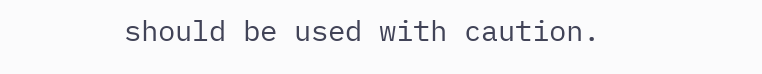should be used with caution.